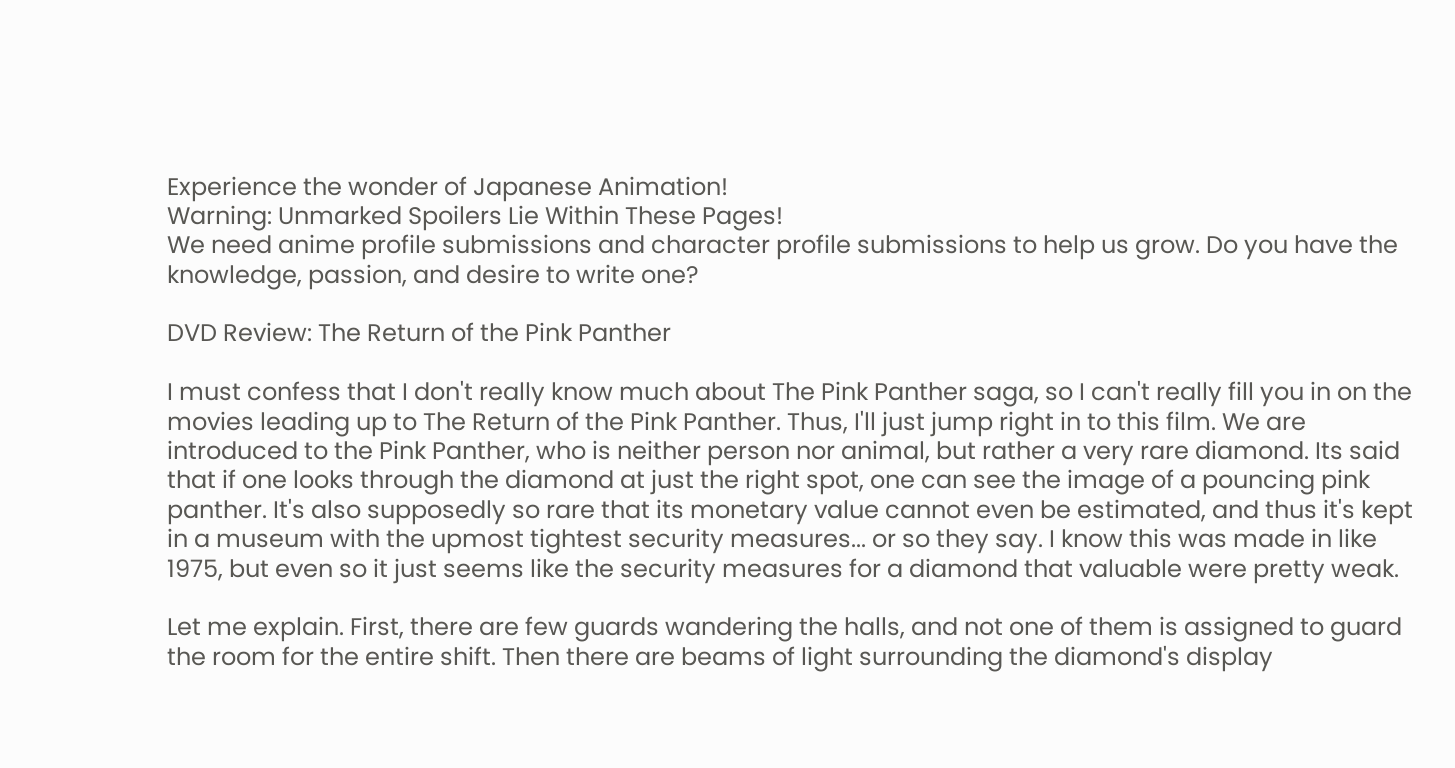Experience the wonder of Japanese Animation!
Warning: Unmarked Spoilers Lie Within These Pages!
We need anime profile submissions and character profile submissions to help us grow. Do you have the knowledge, passion, and desire to write one?

DVD Review: The Return of the Pink Panther

I must confess that I don't really know much about The Pink Panther saga, so I can't really fill you in on the movies leading up to The Return of the Pink Panther. Thus, I'll just jump right in to this film. We are introduced to the Pink Panther, who is neither person nor animal, but rather a very rare diamond. Its said that if one looks through the diamond at just the right spot, one can see the image of a pouncing pink panther. It's also supposedly so rare that its monetary value cannot even be estimated, and thus it's kept in a museum with the upmost tightest security measures... or so they say. I know this was made in like 1975, but even so it just seems like the security measures for a diamond that valuable were pretty weak.

Let me explain. First, there are few guards wandering the halls, and not one of them is assigned to guard the room for the entire shift. Then there are beams of light surrounding the diamond's display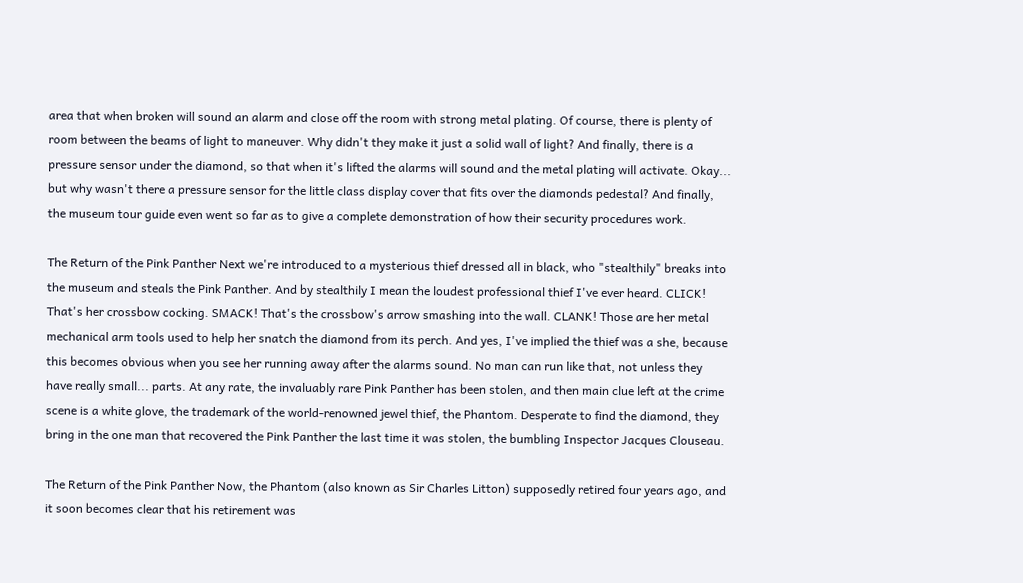area that when broken will sound an alarm and close off the room with strong metal plating. Of course, there is plenty of room between the beams of light to maneuver. Why didn't they make it just a solid wall of light? And finally, there is a pressure sensor under the diamond, so that when it's lifted the alarms will sound and the metal plating will activate. Okay... but why wasn't there a pressure sensor for the little class display cover that fits over the diamonds pedestal? And finally, the museum tour guide even went so far as to give a complete demonstration of how their security procedures work.

The Return of the Pink Panther Next we're introduced to a mysterious thief dressed all in black, who "stealthily" breaks into the museum and steals the Pink Panther. And by stealthily I mean the loudest professional thief I've ever heard. CLICK! That's her crossbow cocking. SMACK! That's the crossbow's arrow smashing into the wall. CLANK! Those are her metal mechanical arm tools used to help her snatch the diamond from its perch. And yes, I've implied the thief was a she, because this becomes obvious when you see her running away after the alarms sound. No man can run like that, not unless they have really small... parts. At any rate, the invaluably rare Pink Panther has been stolen, and then main clue left at the crime scene is a white glove, the trademark of the world-renowned jewel thief, the Phantom. Desperate to find the diamond, they bring in the one man that recovered the Pink Panther the last time it was stolen, the bumbling Inspector Jacques Clouseau.

The Return of the Pink Panther Now, the Phantom (also known as Sir Charles Litton) supposedly retired four years ago, and it soon becomes clear that his retirement was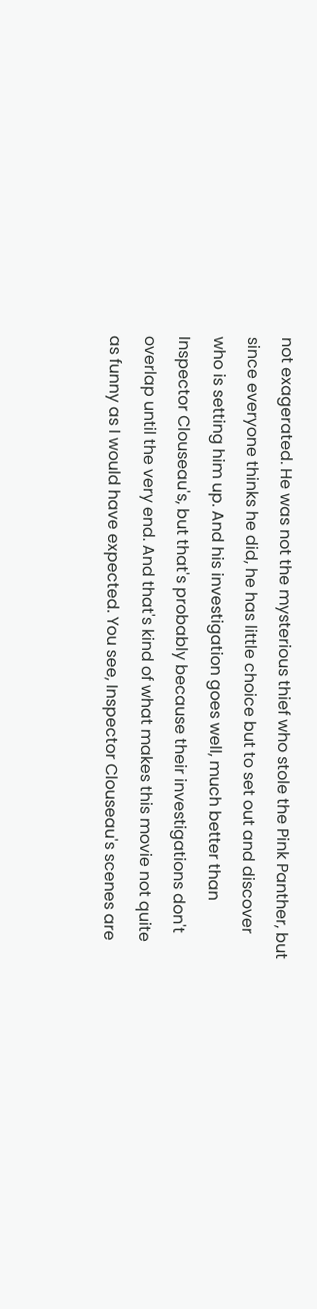not exagerated. He was not the mysterious thief who stole the Pink Panther, but since everyone thinks he did, he has little choice but to set out and discover who is setting him up. And his investigation goes well, much better than Inspector Clouseau's, but that's probably because their investigations don't overlap until the very end. And that's kind of what makes this movie not quite as funny as I would have expected. You see, Inspector Clouseau's scenes are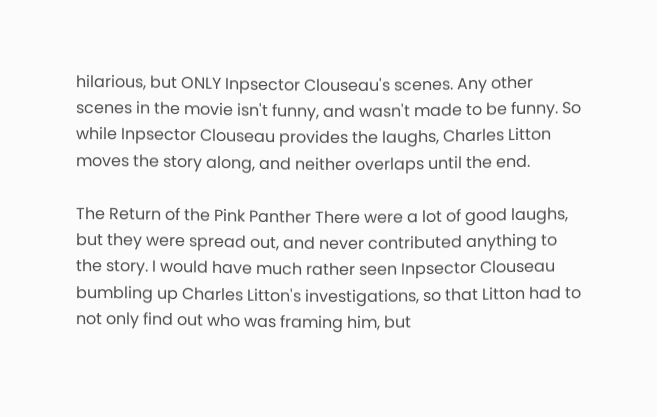hilarious, but ONLY Inpsector Clouseau's scenes. Any other scenes in the movie isn't funny, and wasn't made to be funny. So while Inpsector Clouseau provides the laughs, Charles Litton moves the story along, and neither overlaps until the end.

The Return of the Pink Panther There were a lot of good laughs, but they were spread out, and never contributed anything to the story. I would have much rather seen Inpsector Clouseau bumbling up Charles Litton's investigations, so that Litton had to not only find out who was framing him, but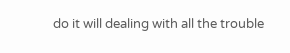do it will dealing with all the trouble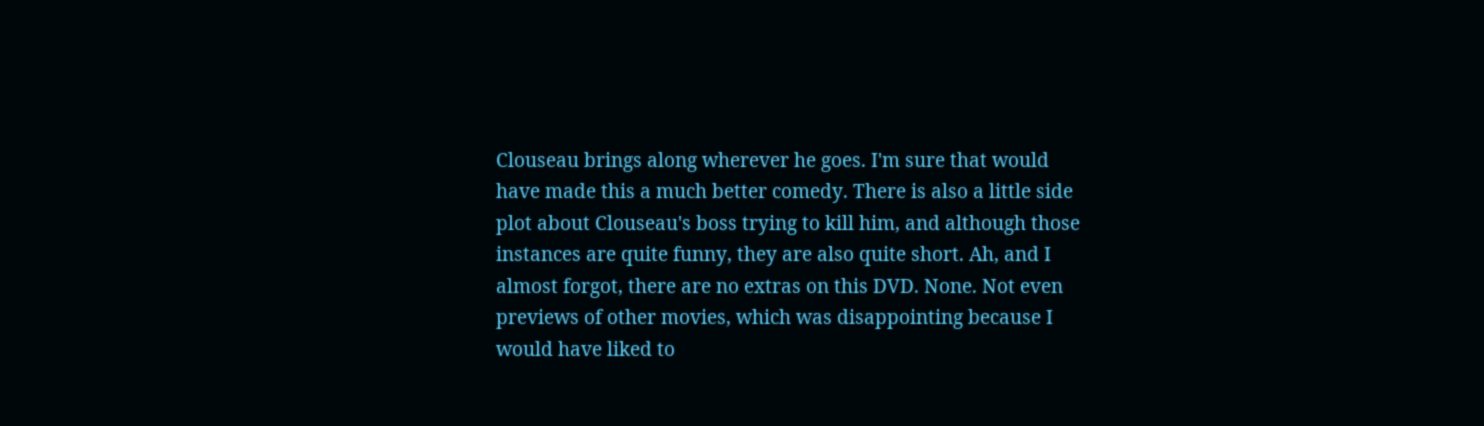Clouseau brings along wherever he goes. I'm sure that would have made this a much better comedy. There is also a little side plot about Clouseau's boss trying to kill him, and although those instances are quite funny, they are also quite short. Ah, and I almost forgot, there are no extras on this DVD. None. Not even previews of other movies, which was disappointing because I would have liked to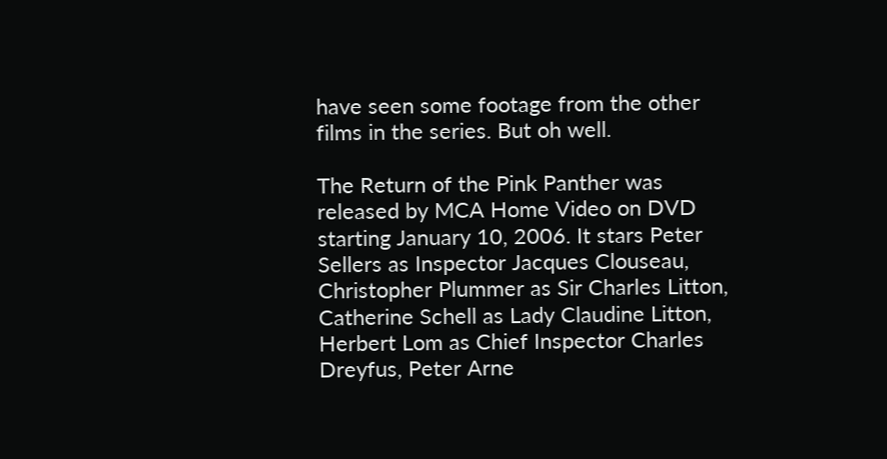have seen some footage from the other films in the series. But oh well.

The Return of the Pink Panther was released by MCA Home Video on DVD starting January 10, 2006. It stars Peter Sellers as Inspector Jacques Clouseau, Christopher Plummer as Sir Charles Litton, Catherine Schell as Lady Claudine Litton, Herbert Lom as Chief Inspector Charles Dreyfus, Peter Arne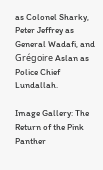as Colonel Sharky, Peter Jeffrey as General Wadafi, and Grégoire Aslan as Police Chief Lundallah.

Image Gallery: The Return of the Pink Panther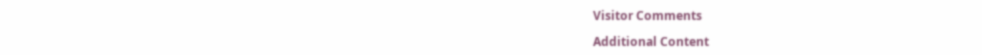Visitor Comments

Additional Content